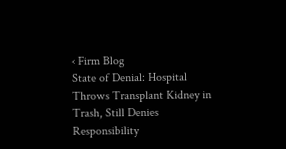‹ Firm Blog
State of Denial: Hospital Throws Transplant Kidney in Trash, Still Denies Responsibility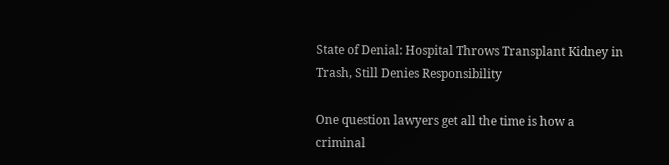State of Denial: Hospital Throws Transplant Kidney in Trash, Still Denies Responsibility

One question lawyers get all the time is how a criminal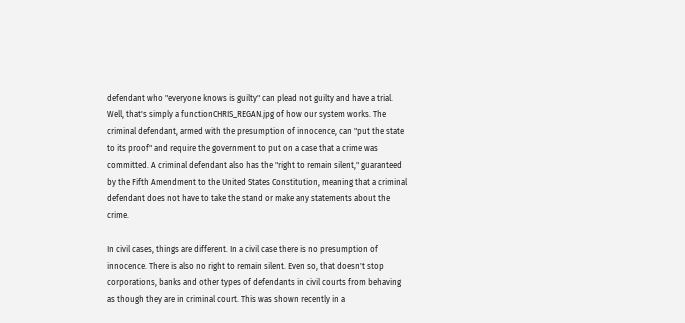defendant who "everyone knows is guilty" can plead not guilty and have a trial. Well, that's simply a functionCHRIS_REGAN.jpg of how our system works. The criminal defendant, armed with the presumption of innocence, can "put the state to its proof" and require the government to put on a case that a crime was committed. A criminal defendant also has the "right to remain silent," guaranteed by the Fifth Amendment to the United States Constitution, meaning that a criminal defendant does not have to take the stand or make any statements about the crime.

In civil cases, things are different. In a civil case there is no presumption of innocence. There is also no right to remain silent. Even so, that doesn't stop corporations, banks and other types of defendants in civil courts from behaving as though they are in criminal court. This was shown recently in a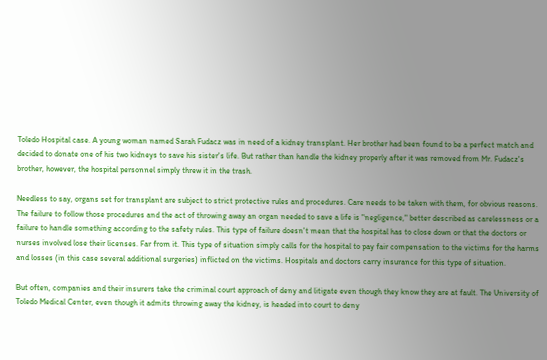Toledo Hospital case. A young woman named Sarah Fudacz was in need of a kidney transplant. Her brother had been found to be a perfect match and decided to donate one of his two kidneys to save his sister's life. But rather than handle the kidney properly after it was removed from Mr. Fudacz's brother, however, the hospital personnel simply threw it in the trash.

Needless to say, organs set for transplant are subject to strict protective rules and procedures. Care needs to be taken with them, for obvious reasons. The failure to follow those procedures and the act of throwing away an organ needed to save a life is "negligence," better described as carelessness or a failure to handle something according to the safety rules. This type of failure doesn't mean that the hospital has to close down or that the doctors or nurses involved lose their licenses. Far from it. This type of situation simply calls for the hospital to pay fair compensation to the victims for the harms and losses (in this case several additional surgeries) inflicted on the victims. Hospitals and doctors carry insurance for this type of situation.

But often, companies and their insurers take the criminal court approach of deny and litigate even though they know they are at fault. The University of Toledo Medical Center, even though it admits throwing away the kidney, is headed into court to deny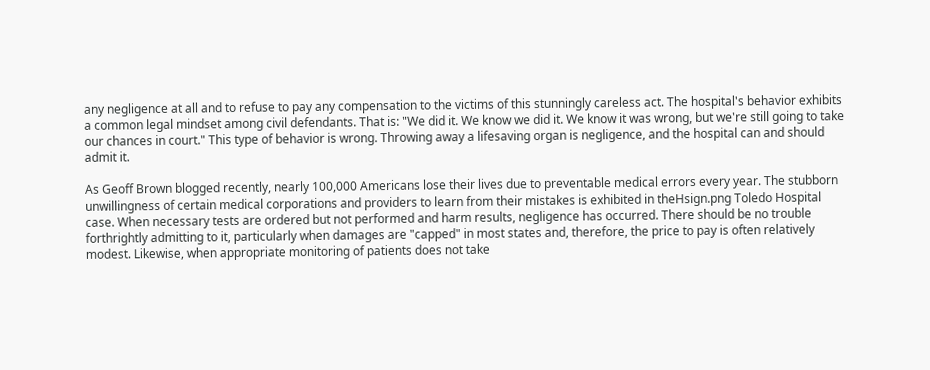any negligence at all and to refuse to pay any compensation to the victims of this stunningly careless act. The hospital's behavior exhibits a common legal mindset among civil defendants. That is: "We did it. We know we did it. We know it was wrong, but we're still going to take our chances in court." This type of behavior is wrong. Throwing away a lifesaving organ is negligence, and the hospital can and should admit it.

As Geoff Brown blogged recently, nearly 100,000 Americans lose their lives due to preventable medical errors every year. The stubborn unwillingness of certain medical corporations and providers to learn from their mistakes is exhibited in theHsign.png Toledo Hospital case. When necessary tests are ordered but not performed and harm results, negligence has occurred. There should be no trouble forthrightly admitting to it, particularly when damages are "capped" in most states and, therefore, the price to pay is often relatively modest. Likewise, when appropriate monitoring of patients does not take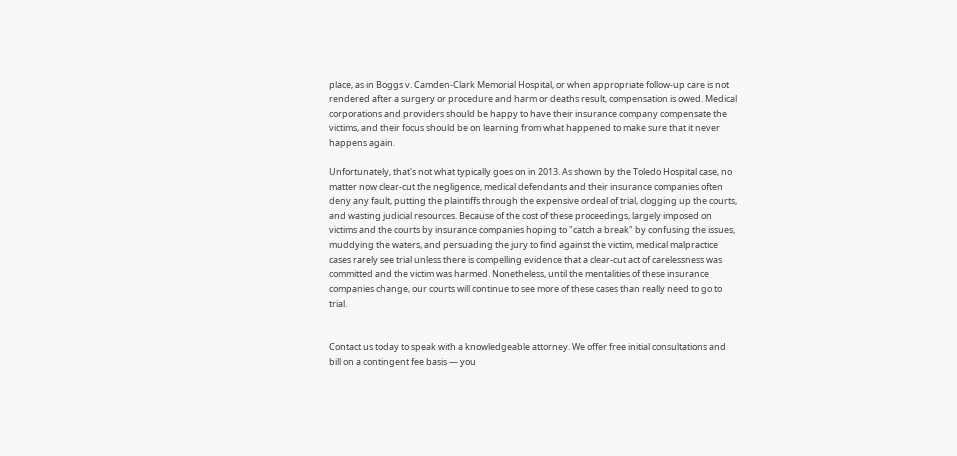place, as in Boggs v. Camden-Clark Memorial Hospital, or when appropriate follow-up care is not rendered after a surgery or procedure and harm or deaths result, compensation is owed. Medical corporations and providers should be happy to have their insurance company compensate the victims, and their focus should be on learning from what happened to make sure that it never happens again.

Unfortunately, that's not what typically goes on in 2013. As shown by the Toledo Hospital case, no matter now clear-cut the negligence, medical defendants and their insurance companies often deny any fault, putting the plaintiffs through the expensive ordeal of trial, clogging up the courts, and wasting judicial resources. Because of the cost of these proceedings, largely imposed on victims and the courts by insurance companies hoping to "catch a break" by confusing the issues, muddying the waters, and persuading the jury to find against the victim, medical malpractice cases rarely see trial unless there is compelling evidence that a clear-cut act of carelessness was committed and the victim was harmed. Nonetheless, until the mentalities of these insurance companies change, our courts will continue to see more of these cases than really need to go to trial.


Contact us today to speak with a knowledgeable attorney. We offer free initial consultations and bill on a contingent fee basis — you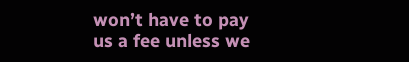won’t have to pay us a fee unless we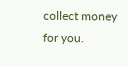collect money for you.